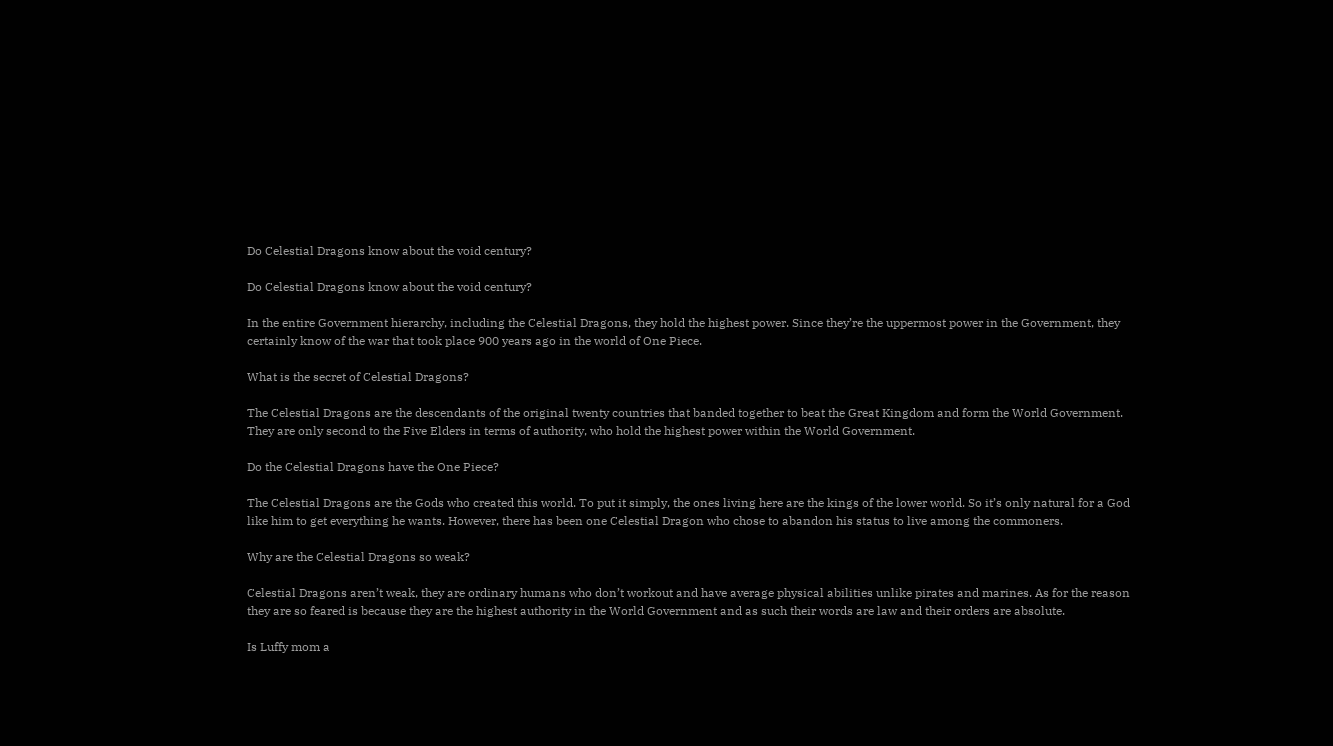Do Celestial Dragons know about the void century?

Do Celestial Dragons know about the void century?

In the entire Government hierarchy, including the Celestial Dragons, they hold the highest power. Since they’re the uppermost power in the Government, they certainly know of the war that took place 900 years ago in the world of One Piece.

What is the secret of Celestial Dragons?

The Celestial Dragons are the descendants of the original twenty countries that banded together to beat the Great Kingdom and form the World Government. They are only second to the Five Elders in terms of authority, who hold the highest power within the World Government.

Do the Celestial Dragons have the One Piece?

The Celestial Dragons are the Gods who created this world. To put it simply, the ones living here are the kings of the lower world. So it’s only natural for a God like him to get everything he wants. However, there has been one Celestial Dragon who chose to abandon his status to live among the commoners.

Why are the Celestial Dragons so weak?

Celestial Dragons aren’t weak, they are ordinary humans who don’t workout and have average physical abilities unlike pirates and marines. As for the reason they are so feared is because they are the highest authority in the World Government and as such their words are law and their orders are absolute.

Is Luffy mom a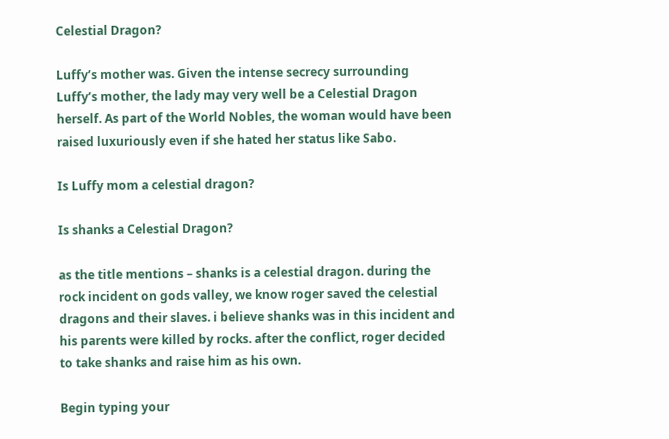Celestial Dragon?

Luffy’s mother was. Given the intense secrecy surrounding Luffy’s mother, the lady may very well be a Celestial Dragon herself. As part of the World Nobles, the woman would have been raised luxuriously even if she hated her status like Sabo.

Is Luffy mom a celestial dragon?

Is shanks a Celestial Dragon?

as the title mentions – shanks is a celestial dragon. during the rock incident on gods valley, we know roger saved the celestial dragons and their slaves. i believe shanks was in this incident and his parents were killed by rocks. after the conflict, roger decided to take shanks and raise him as his own.

Begin typing your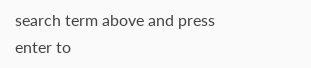search term above and press enter to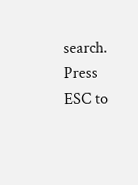search. Press ESC to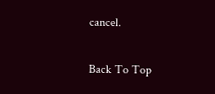cancel.

Back To Top